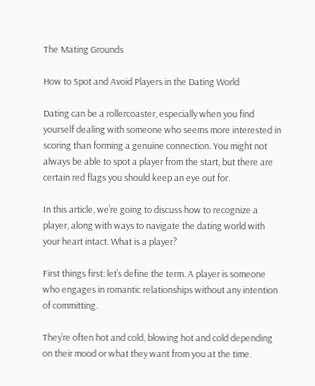The Mating Grounds

How to Spot and Avoid Players in the Dating World

Dating can be a rollercoaster, especially when you find yourself dealing with someone who seems more interested in scoring than forming a genuine connection. You might not always be able to spot a player from the start, but there are certain red flags you should keep an eye out for.

In this article, we’re going to discuss how to recognize a player, along with ways to navigate the dating world with your heart intact. What is a player?

First things first: let’s define the term. A player is someone who engages in romantic relationships without any intention of committing.

They’re often hot and cold, blowing hot and cold depending on their mood or what they want from you at the time.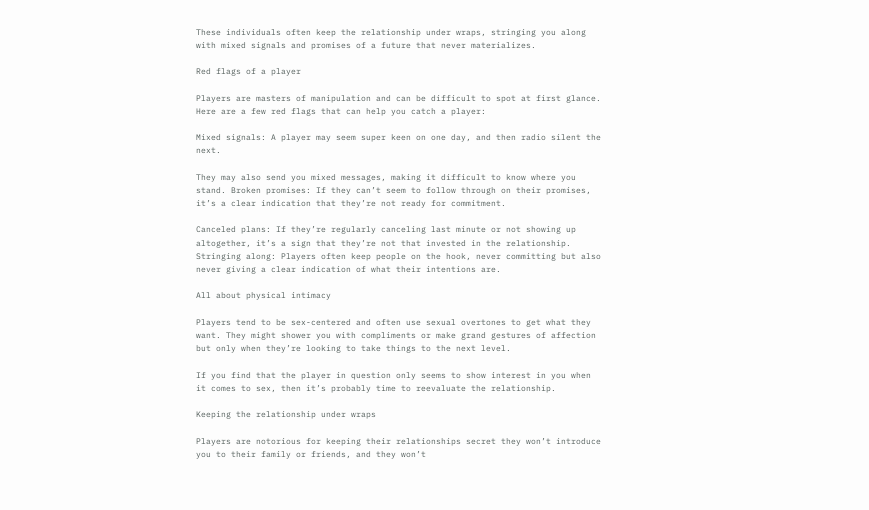These individuals often keep the relationship under wraps, stringing you along with mixed signals and promises of a future that never materializes.

Red flags of a player

Players are masters of manipulation and can be difficult to spot at first glance. Here are a few red flags that can help you catch a player:

Mixed signals: A player may seem super keen on one day, and then radio silent the next.

They may also send you mixed messages, making it difficult to know where you stand. Broken promises: If they can’t seem to follow through on their promises, it’s a clear indication that they’re not ready for commitment.

Canceled plans: If they’re regularly canceling last minute or not showing up altogether, it’s a sign that they’re not that invested in the relationship. Stringing along: Players often keep people on the hook, never committing but also never giving a clear indication of what their intentions are.

All about physical intimacy

Players tend to be sex-centered and often use sexual overtones to get what they want. They might shower you with compliments or make grand gestures of affection but only when they’re looking to take things to the next level.

If you find that the player in question only seems to show interest in you when it comes to sex, then it’s probably time to reevaluate the relationship.

Keeping the relationship under wraps

Players are notorious for keeping their relationships secret they won’t introduce you to their family or friends, and they won’t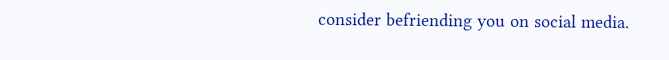consider befriending you on social media.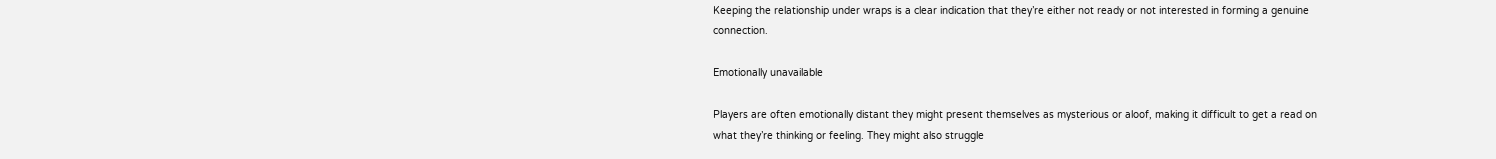Keeping the relationship under wraps is a clear indication that they’re either not ready or not interested in forming a genuine connection.

Emotionally unavailable

Players are often emotionally distant they might present themselves as mysterious or aloof, making it difficult to get a read on what they’re thinking or feeling. They might also struggle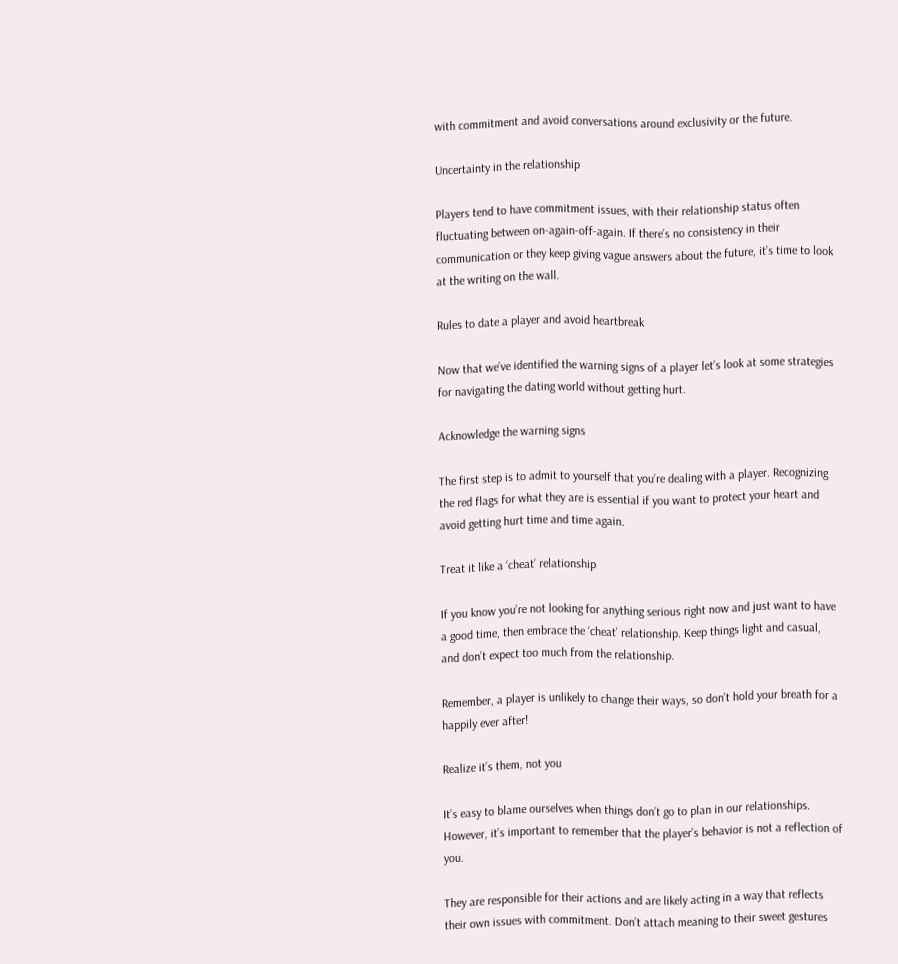with commitment and avoid conversations around exclusivity or the future.

Uncertainty in the relationship

Players tend to have commitment issues, with their relationship status often fluctuating between on-again-off-again. If there’s no consistency in their communication or they keep giving vague answers about the future, it’s time to look at the writing on the wall.

Rules to date a player and avoid heartbreak

Now that we’ve identified the warning signs of a player let’s look at some strategies for navigating the dating world without getting hurt.

Acknowledge the warning signs

The first step is to admit to yourself that you’re dealing with a player. Recognizing the red flags for what they are is essential if you want to protect your heart and avoid getting hurt time and time again.

Treat it like a ‘cheat’ relationship

If you know you’re not looking for anything serious right now and just want to have a good time, then embrace the ‘cheat’ relationship. Keep things light and casual, and don’t expect too much from the relationship.

Remember, a player is unlikely to change their ways, so don’t hold your breath for a happily ever after!

Realize it’s them, not you

It’s easy to blame ourselves when things don’t go to plan in our relationships. However, it’s important to remember that the player’s behavior is not a reflection of you.

They are responsible for their actions and are likely acting in a way that reflects their own issues with commitment. Don’t attach meaning to their sweet gestures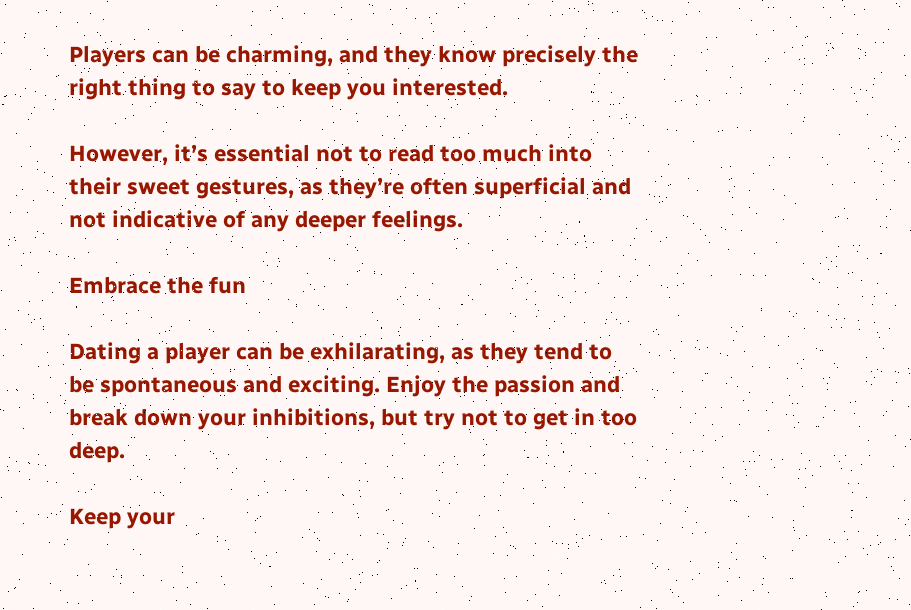Players can be charming, and they know precisely the right thing to say to keep you interested.

However, it’s essential not to read too much into their sweet gestures, as they’re often superficial and not indicative of any deeper feelings.

Embrace the fun

Dating a player can be exhilarating, as they tend to be spontaneous and exciting. Enjoy the passion and break down your inhibitions, but try not to get in too deep.

Keep your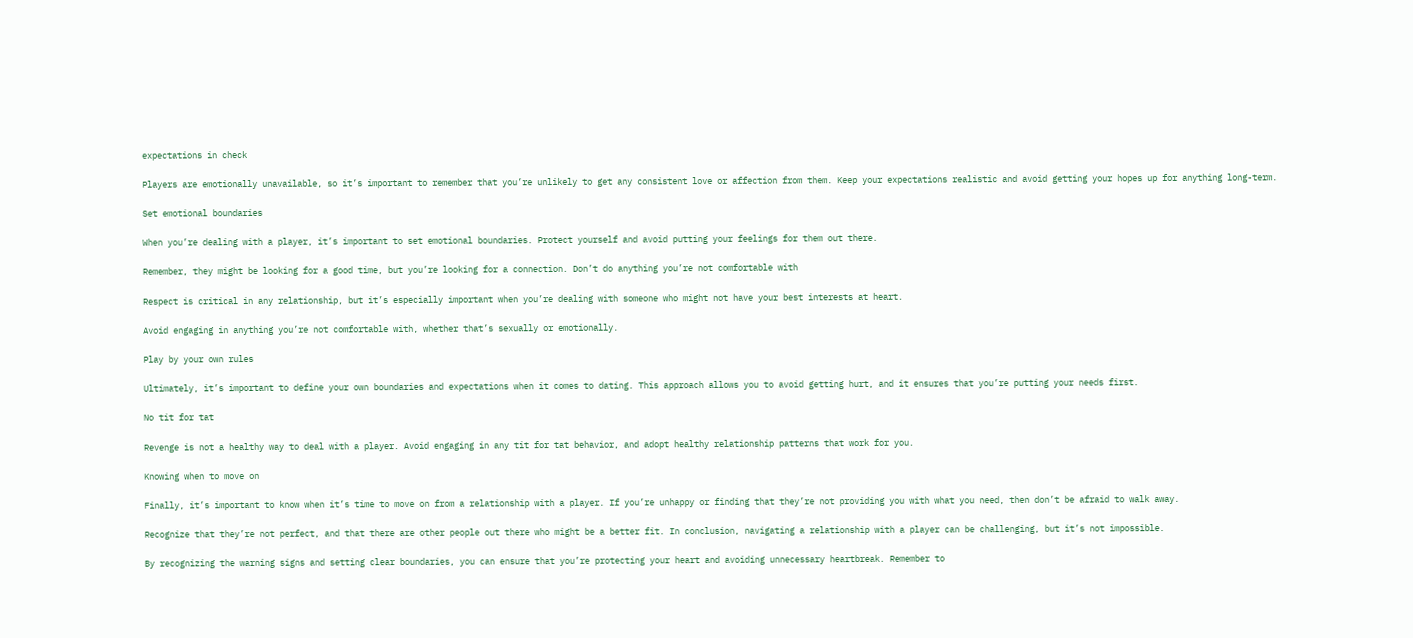expectations in check

Players are emotionally unavailable, so it’s important to remember that you’re unlikely to get any consistent love or affection from them. Keep your expectations realistic and avoid getting your hopes up for anything long-term.

Set emotional boundaries

When you’re dealing with a player, it’s important to set emotional boundaries. Protect yourself and avoid putting your feelings for them out there.

Remember, they might be looking for a good time, but you’re looking for a connection. Don’t do anything you’re not comfortable with

Respect is critical in any relationship, but it’s especially important when you’re dealing with someone who might not have your best interests at heart.

Avoid engaging in anything you’re not comfortable with, whether that’s sexually or emotionally.

Play by your own rules

Ultimately, it’s important to define your own boundaries and expectations when it comes to dating. This approach allows you to avoid getting hurt, and it ensures that you’re putting your needs first.

No tit for tat

Revenge is not a healthy way to deal with a player. Avoid engaging in any tit for tat behavior, and adopt healthy relationship patterns that work for you.

Knowing when to move on

Finally, it’s important to know when it’s time to move on from a relationship with a player. If you’re unhappy or finding that they’re not providing you with what you need, then don’t be afraid to walk away.

Recognize that they’re not perfect, and that there are other people out there who might be a better fit. In conclusion, navigating a relationship with a player can be challenging, but it’s not impossible.

By recognizing the warning signs and setting clear boundaries, you can ensure that you’re protecting your heart and avoiding unnecessary heartbreak. Remember to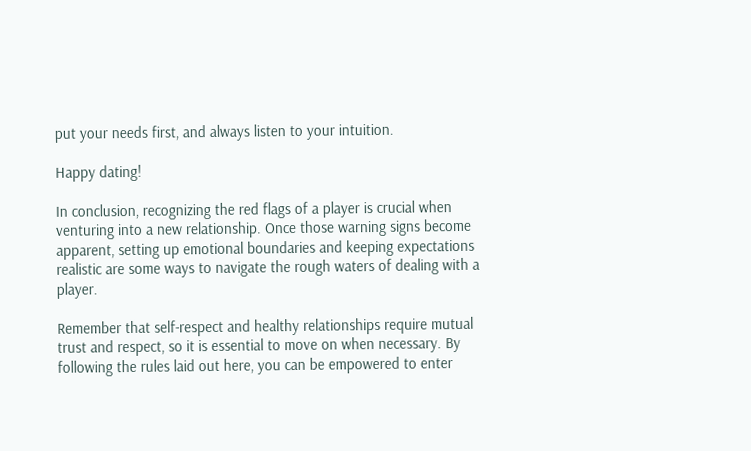put your needs first, and always listen to your intuition.

Happy dating!

In conclusion, recognizing the red flags of a player is crucial when venturing into a new relationship. Once those warning signs become apparent, setting up emotional boundaries and keeping expectations realistic are some ways to navigate the rough waters of dealing with a player.

Remember that self-respect and healthy relationships require mutual trust and respect, so it is essential to move on when necessary. By following the rules laid out here, you can be empowered to enter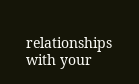relationships with your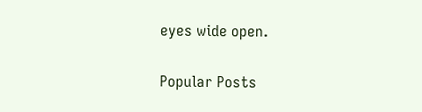eyes wide open.

Popular Posts